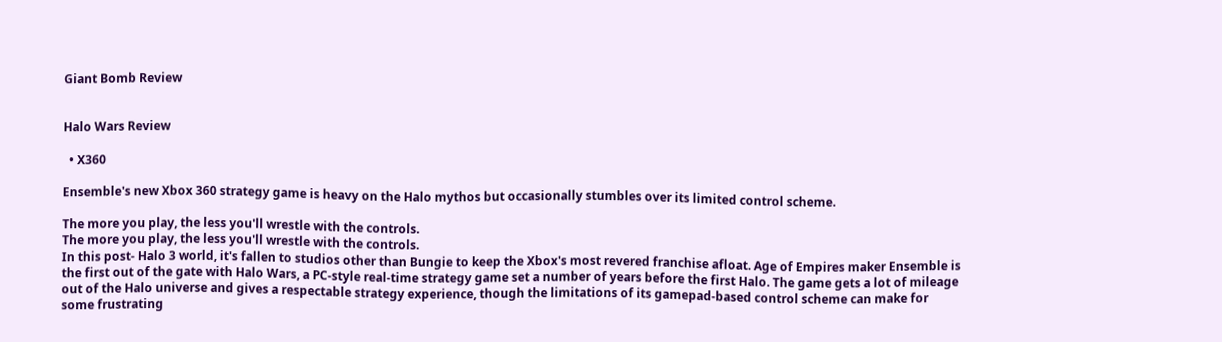Giant Bomb Review


Halo Wars Review

  • X360

Ensemble's new Xbox 360 strategy game is heavy on the Halo mythos but occasionally stumbles over its limited control scheme.

The more you play, the less you'll wrestle with the controls.
The more you play, the less you'll wrestle with the controls.
In this post- Halo 3 world, it's fallen to studios other than Bungie to keep the Xbox's most revered franchise afloat. Age of Empires maker Ensemble is the first out of the gate with Halo Wars, a PC-style real-time strategy game set a number of years before the first Halo. The game gets a lot of mileage out of the Halo universe and gives a respectable strategy experience, though the limitations of its gamepad-based control scheme can make for some frustrating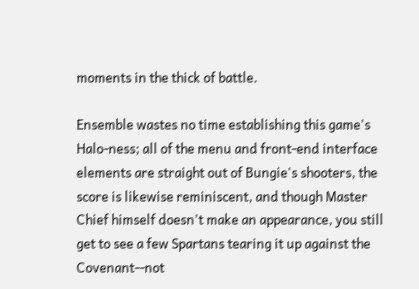moments in the thick of battle.

Ensemble wastes no time establishing this game's Halo-ness; all of the menu and front-end interface elements are straight out of Bungie's shooters, the score is likewise reminiscent, and though Master Chief himself doesn't make an appearance, you still get to see a few Spartans tearing it up against the Covenant--not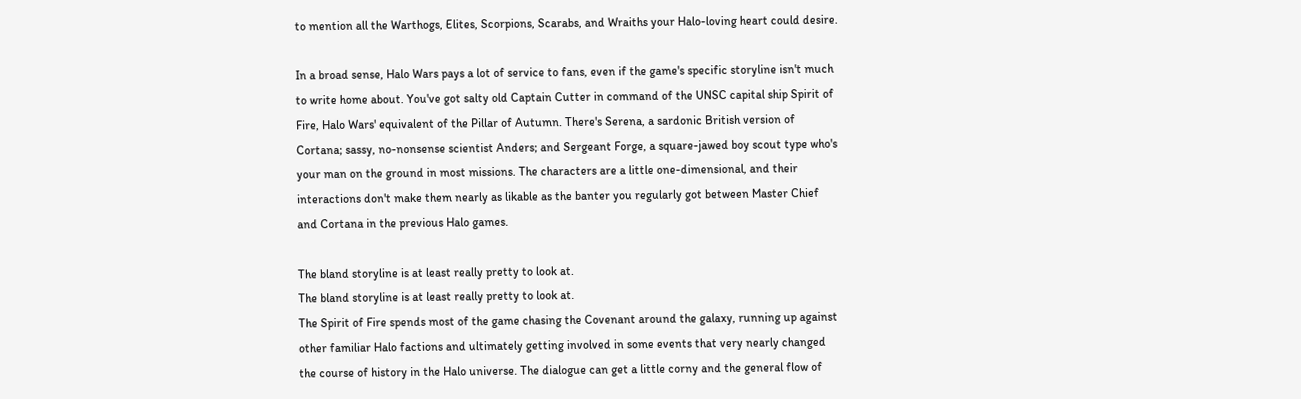to mention all the Warthogs, Elites, Scorpions, Scarabs, and Wraiths your Halo-loving heart could desire.

In a broad sense, Halo Wars pays a lot of service to fans, even if the game's specific storyline isn't much to write home about. You've got salty old Captain Cutter in command of the UNSC capital ship Spirit of Fire, Halo Wars' equivalent of the Pillar of Autumn. There's Serena, a sardonic British version of Cortana; sassy, no-nonsense scientist Anders; and Sergeant Forge, a square-jawed boy scout type who's your man on the ground in most missions. The characters are a little one-dimensional, and their interactions don't make them nearly as likable as the banter you regularly got between Master Chief and Cortana in the previous Halo games.

The bland storyline is at least really pretty to look at.
The bland storyline is at least really pretty to look at.
The Spirit of Fire spends most of the game chasing the Covenant around the galaxy, running up against other familiar Halo factions and ultimately getting involved in some events that very nearly changed the course of history in the Halo universe. The dialogue can get a little corny and the general flow of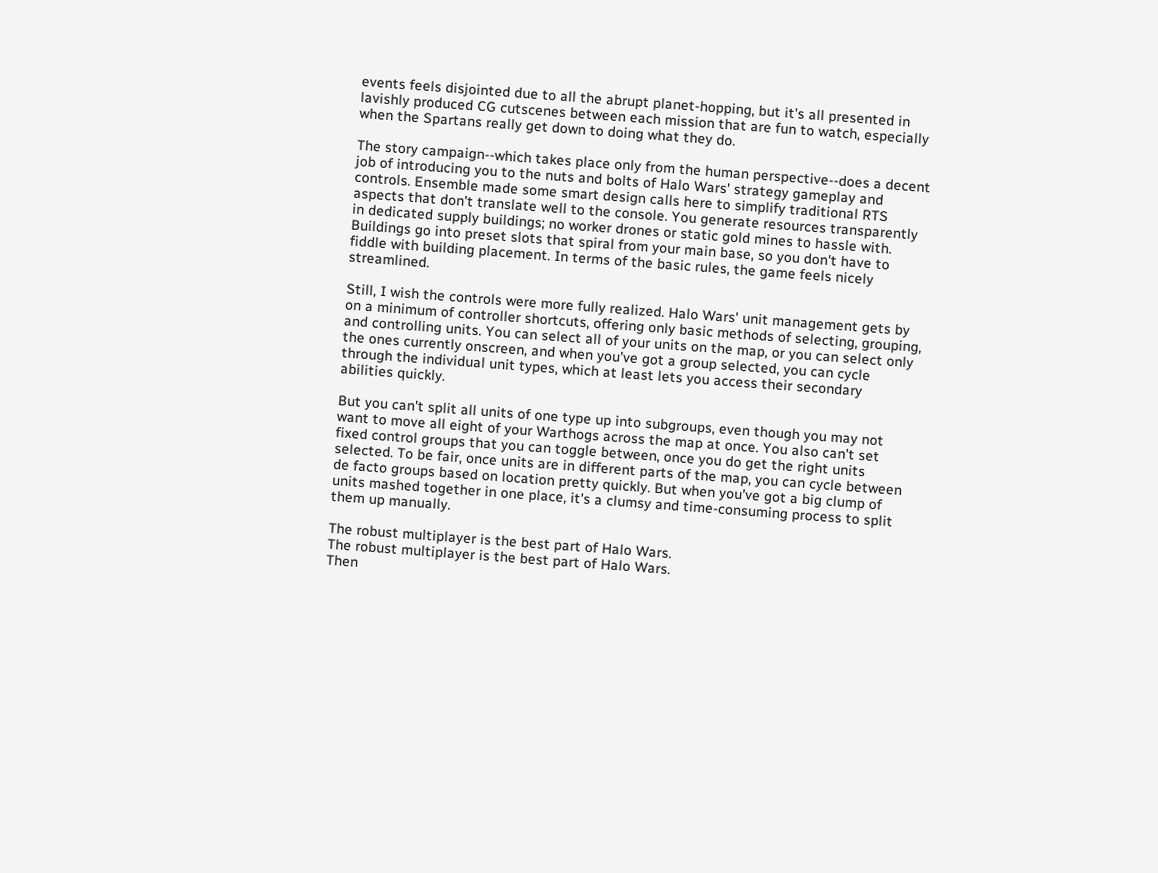events feels disjointed due to all the abrupt planet-hopping, but it's all presented in lavishly produced CG cutscenes between each mission that are fun to watch, especially when the Spartans really get down to doing what they do.

The story campaign--which takes place only from the human perspective--does a decent job of introducing you to the nuts and bolts of Halo Wars' strategy gameplay and controls. Ensemble made some smart design calls here to simplify traditional RTS aspects that don't translate well to the console. You generate resources transparently in dedicated supply buildings; no worker drones or static gold mines to hassle with. Buildings go into preset slots that spiral from your main base, so you don't have to fiddle with building placement. In terms of the basic rules, the game feels nicely streamlined.

Still, I wish the controls were more fully realized. Halo Wars' unit management gets by on a minimum of controller shortcuts, offering only basic methods of selecting, grouping, and controlling units. You can select all of your units on the map, or you can select only the ones currently onscreen, and when you've got a group selected, you can cycle through the individual unit types, which at least lets you access their secondary abilities quickly.

But you can't split all units of one type up into subgroups, even though you may not want to move all eight of your Warthogs across the map at once. You also can't set fixed control groups that you can toggle between, once you do get the right units selected. To be fair, once units are in different parts of the map, you can cycle between de facto groups based on location pretty quickly. But when you've got a big clump of units mashed together in one place, it's a clumsy and time-consuming process to split them up manually.

The robust multiplayer is the best part of Halo Wars.
The robust multiplayer is the best part of Halo Wars.
Then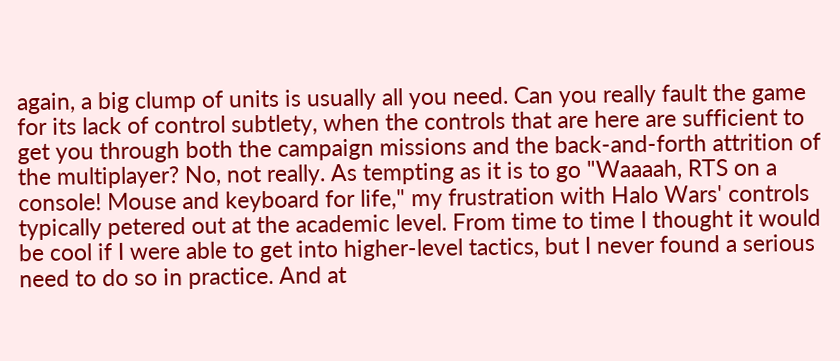again, a big clump of units is usually all you need. Can you really fault the game for its lack of control subtlety, when the controls that are here are sufficient to get you through both the campaign missions and the back-and-forth attrition of the multiplayer? No, not really. As tempting as it is to go "Waaaah, RTS on a console! Mouse and keyboard for life," my frustration with Halo Wars' controls typically petered out at the academic level. From time to time I thought it would be cool if I were able to get into higher-level tactics, but I never found a serious need to do so in practice. And at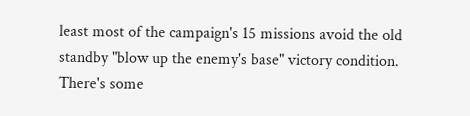least most of the campaign's 15 missions avoid the old standby "blow up the enemy's base" victory condition. There's some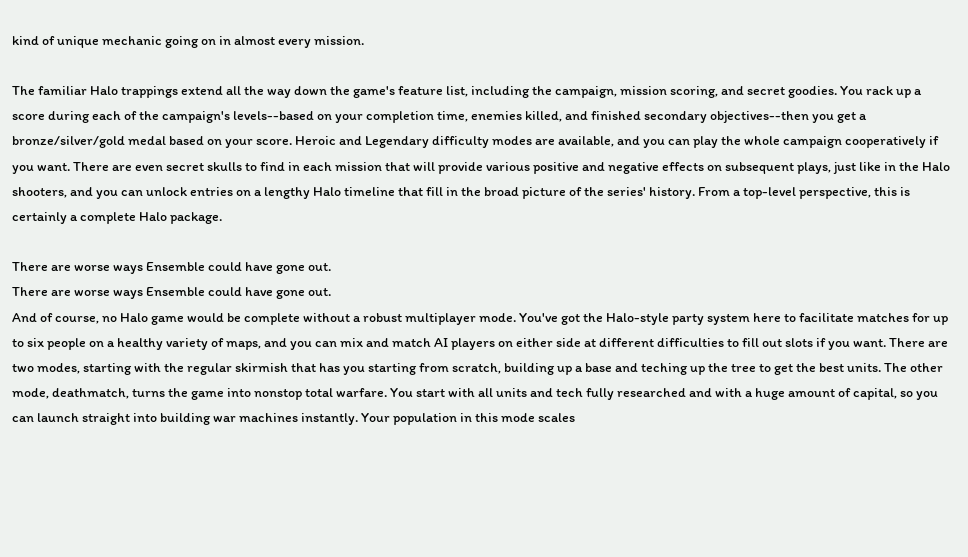kind of unique mechanic going on in almost every mission.

The familiar Halo trappings extend all the way down the game's feature list, including the campaign, mission scoring, and secret goodies. You rack up a score during each of the campaign's levels--based on your completion time, enemies killed, and finished secondary objectives--then you get a bronze/silver/gold medal based on your score. Heroic and Legendary difficulty modes are available, and you can play the whole campaign cooperatively if you want. There are even secret skulls to find in each mission that will provide various positive and negative effects on subsequent plays, just like in the Halo shooters, and you can unlock entries on a lengthy Halo timeline that fill in the broad picture of the series' history. From a top-level perspective, this is certainly a complete Halo package.

There are worse ways Ensemble could have gone out.
There are worse ways Ensemble could have gone out.
And of course, no Halo game would be complete without a robust multiplayer mode. You've got the Halo-style party system here to facilitate matches for up to six people on a healthy variety of maps, and you can mix and match AI players on either side at different difficulties to fill out slots if you want. There are two modes, starting with the regular skirmish that has you starting from scratch, building up a base and teching up the tree to get the best units. The other mode, deathmatch, turns the game into nonstop total warfare. You start with all units and tech fully researched and with a huge amount of capital, so you can launch straight into building war machines instantly. Your population in this mode scales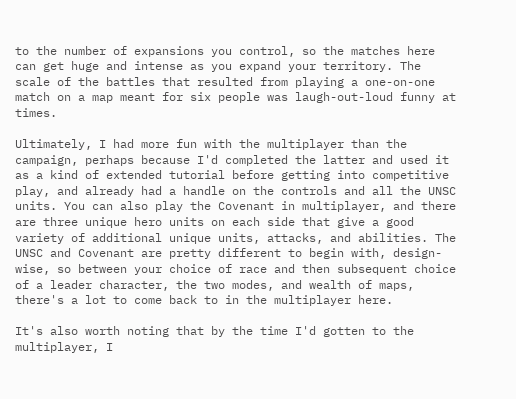to the number of expansions you control, so the matches here can get huge and intense as you expand your territory. The scale of the battles that resulted from playing a one-on-one match on a map meant for six people was laugh-out-loud funny at times.

Ultimately, I had more fun with the multiplayer than the campaign, perhaps because I'd completed the latter and used it as a kind of extended tutorial before getting into competitive play, and already had a handle on the controls and all the UNSC units. You can also play the Covenant in multiplayer, and there are three unique hero units on each side that give a good variety of additional unique units, attacks, and abilities. The UNSC and Covenant are pretty different to begin with, design-wise, so between your choice of race and then subsequent choice of a leader character, the two modes, and wealth of maps, there's a lot to come back to in the multiplayer here.

It's also worth noting that by the time I'd gotten to the multiplayer, I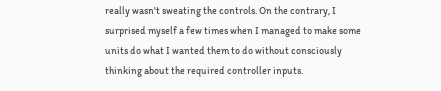really wasn't sweating the controls. On the contrary, I surprised myself a few times when I managed to make some units do what I wanted them to do without consciously thinking about the required controller inputs.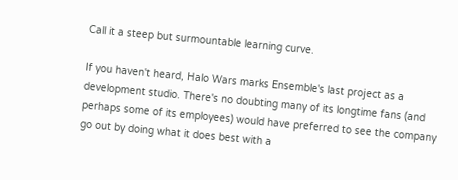Call it a steep but surmountable learning curve.

If you haven't heard, Halo Wars marks Ensemble's last project as a development studio. There's no doubting many of its longtime fans (and perhaps some of its employees) would have preferred to see the company go out by doing what it does best with a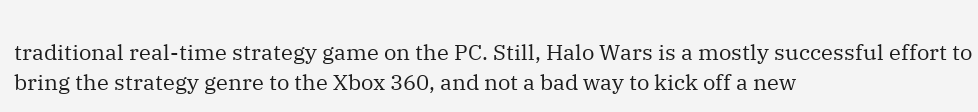traditional real-time strategy game on the PC. Still, Halo Wars is a mostly successful effort to bring the strategy genre to the Xbox 360, and not a bad way to kick off a new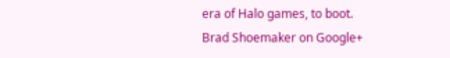era of Halo games, to boot.
Brad Shoemaker on Google+